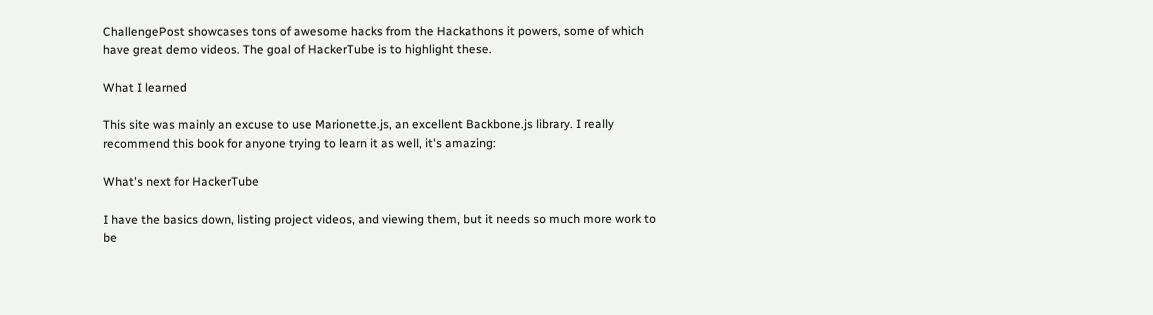ChallengePost showcases tons of awesome hacks from the Hackathons it powers, some of which have great demo videos. The goal of HackerTube is to highlight these.

What I learned

This site was mainly an excuse to use Marionette.js, an excellent Backbone.js library. I really recommend this book for anyone trying to learn it as well, it's amazing:

What's next for HackerTube

I have the basics down, listing project videos, and viewing them, but it needs so much more work to be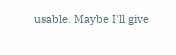usable. Maybe I'll give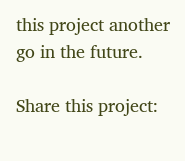this project another go in the future.

Share this project: